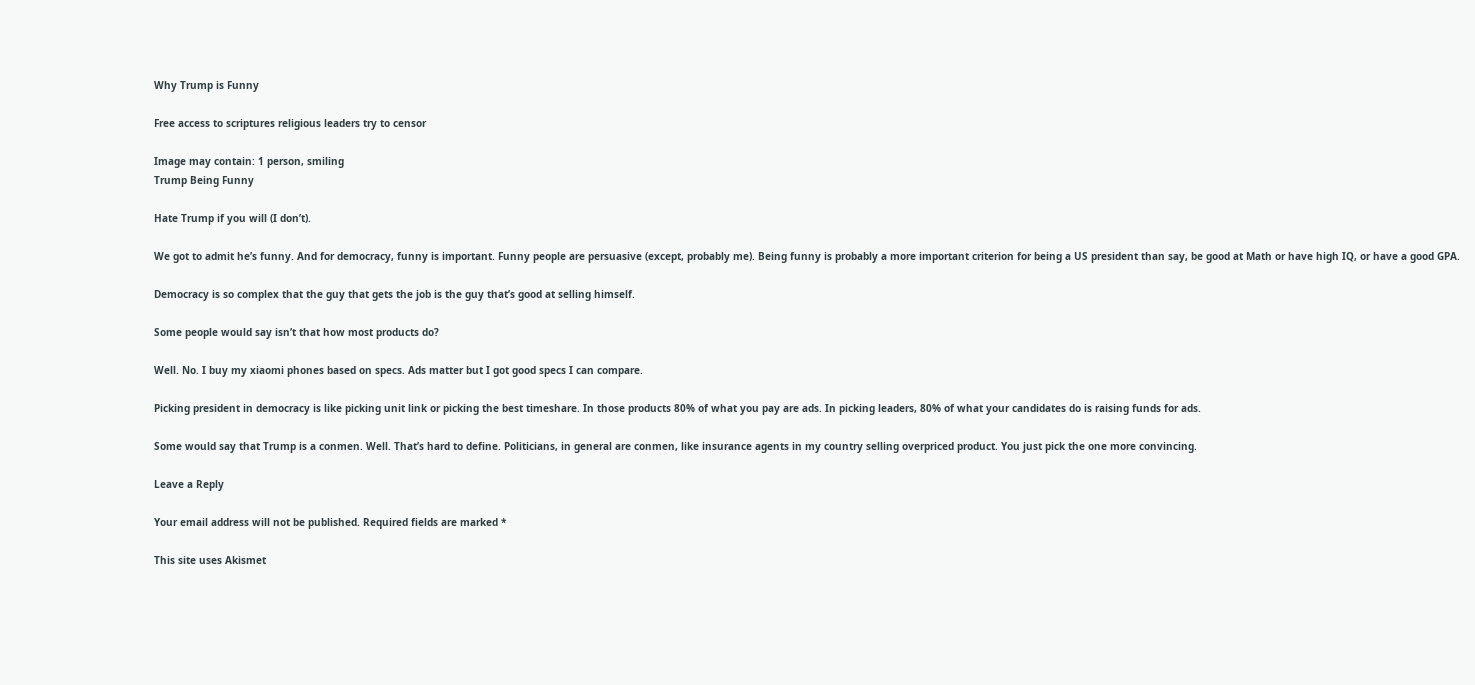Why Trump is Funny

Free access to scriptures religious leaders try to censor

Image may contain: 1 person, smiling
Trump Being Funny

Hate Trump if you will (I don’t).

We got to admit he’s funny. And for democracy, funny is important. Funny people are persuasive (except, probably me). Being funny is probably a more important criterion for being a US president than say, be good at Math or have high IQ, or have a good GPA.

Democracy is so complex that the guy that gets the job is the guy that’s good at selling himself.

Some people would say isn’t that how most products do?

Well. No. I buy my xiaomi phones based on specs. Ads matter but I got good specs I can compare.

Picking president in democracy is like picking unit link or picking the best timeshare. In those products 80% of what you pay are ads. In picking leaders, 80% of what your candidates do is raising funds for ads.

Some would say that Trump is a conmen. Well. That’s hard to define. Politicians, in general are conmen, like insurance agents in my country selling overpriced product. You just pick the one more convincing.

Leave a Reply

Your email address will not be published. Required fields are marked *

This site uses Akismet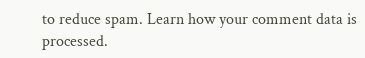to reduce spam. Learn how your comment data is processed.